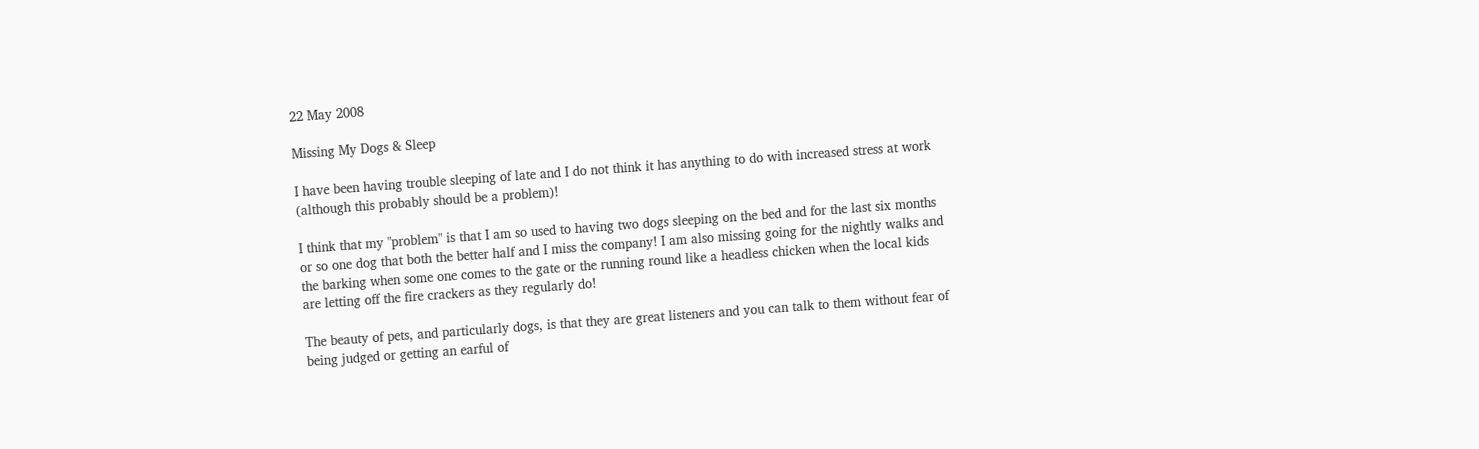22 May 2008

Missing My Dogs & Sleep

I have been having trouble sleeping of late and I do not think it has anything to do with increased stress at work (although this probably should be a problem)!

I think that my "problem" is that I am so used to having two dogs sleeping on the bed and for the last six months or so one dog that both the better half and I miss the company! I am also missing going for the nightly walks and the barking when some one comes to the gate or the running round like a headless chicken when the local kids are letting off the fire crackers as they regularly do!

The beauty of pets, and particularly dogs, is that they are great listeners and you can talk to them without fear of being judged or getting an earful of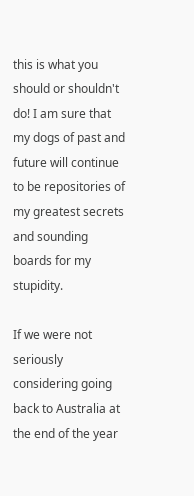this is what you should or shouldn't do! I am sure that my dogs of past and future will continue to be repositories of my greatest secrets and sounding boards for my stupidity.

If we were not seriously considering going back to Australia at the end of the year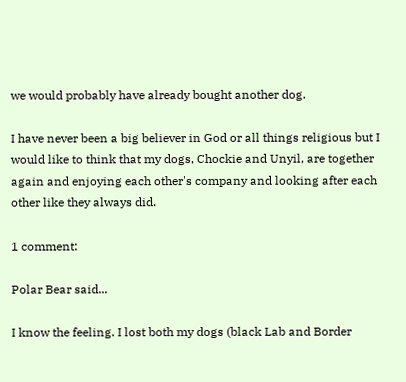we would probably have already bought another dog.

I have never been a big believer in God or all things religious but I would like to think that my dogs, Chockie and Unyil, are together again and enjoying each other's company and looking after each other like they always did.

1 comment:

Polar Bear said...

I know the feeling. I lost both my dogs (black Lab and Border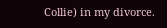Collie) in my divorce.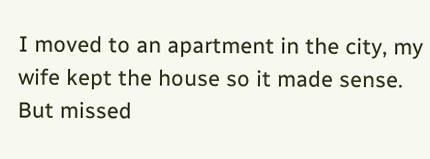I moved to an apartment in the city, my wife kept the house so it made sense. But missed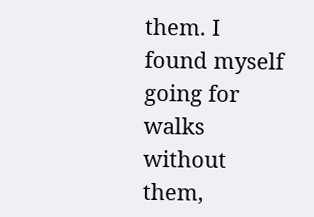them. I found myself going for walks without them,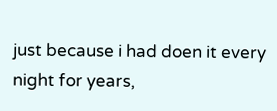just because i had doen it every night for years,